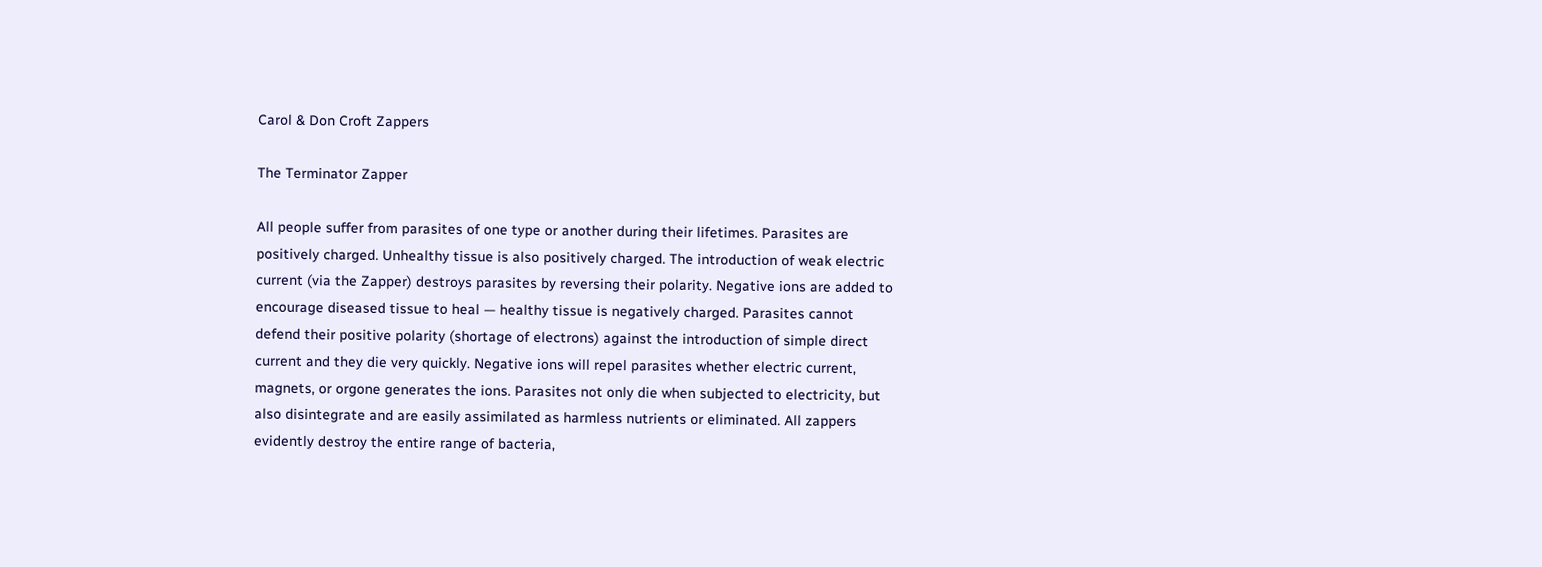Carol & Don Croft Zappers

The Terminator Zapper

All people suffer from parasites of one type or another during their lifetimes. Parasites are positively charged. Unhealthy tissue is also positively charged. The introduction of weak electric current (via the Zapper) destroys parasites by reversing their polarity. Negative ions are added to encourage diseased tissue to heal — healthy tissue is negatively charged. Parasites cannot defend their positive polarity (shortage of electrons) against the introduction of simple direct current and they die very quickly. Negative ions will repel parasites whether electric current, magnets, or orgone generates the ions. Parasites not only die when subjected to electricity, but also disintegrate and are easily assimilated as harmless nutrients or eliminated. All zappers evidently destroy the entire range of bacteria,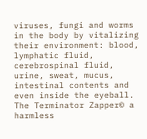viruses, fungi and worms in the body by vitalizing their environment: blood, lymphatic fluid, cerebrospinal fluid, urine, sweat, mucus, intestinal contents and even inside the eyeball. The Terminator Zapper© a harmless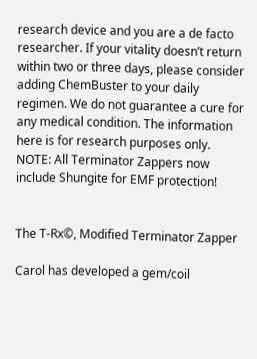research device and you are a de facto researcher. If your vitality doesn’t return within two or three days, please consider adding ChemBuster to your daily regimen. We do not guarantee a cure for any medical condition. The information here is for research purposes only. NOTE: All Terminator Zappers now include Shungite for EMF protection!


The T-Rx©, Modified Terminator Zapper

Carol has developed a gem/coil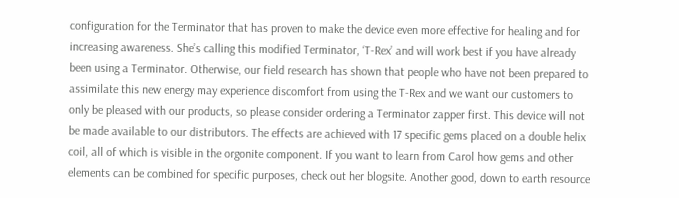configuration for the Terminator that has proven to make the device even more effective for healing and for increasing awareness. She’s calling this modified Terminator, ‘T-Rex’ and will work best if you have already been using a Terminator. Otherwise, our field research has shown that people who have not been prepared to assimilate this new energy may experience discomfort from using the T-Rex and we want our customers to only be pleased with our products, so please consider ordering a Terminator zapper first. This device will not be made available to our distributors. The effects are achieved with 17 specific gems placed on a double helix coil, all of which is visible in the orgonite component. If you want to learn from Carol how gems and other elements can be combined for specific purposes, check out her blogsite. Another good, down to earth resource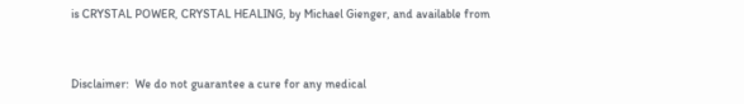is CRYSTAL POWER, CRYSTAL HEALING, by Michael Gienger, and available from


Disclaimer:  We do not guarantee a cure for any medical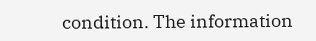condition. The information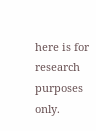here is for research purposes only.